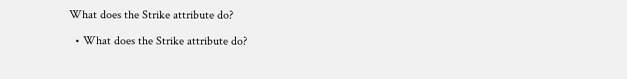What does the Strike attribute do?

  • What does the Strike attribute do?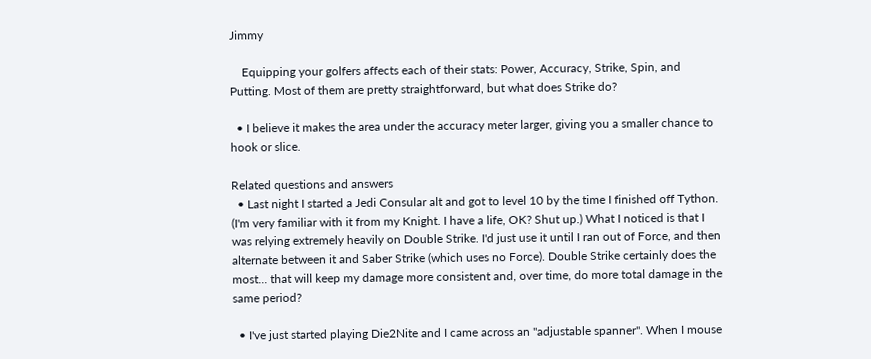Jimmy

    Equipping your golfers affects each of their stats: Power, Accuracy, Strike, Spin, and Putting. Most of them are pretty straightforward, but what does Strike do?

  • I believe it makes the area under the accuracy meter larger, giving you a smaller chance to hook or slice.

Related questions and answers
  • Last night I started a Jedi Consular alt and got to level 10 by the time I finished off Tython. (I'm very familiar with it from my Knight. I have a life, OK? Shut up.) What I noticed is that I was relying extremely heavily on Double Strike. I'd just use it until I ran out of Force, and then alternate between it and Saber Strike (which uses no Force). Double Strike certainly does the most... that will keep my damage more consistent and, over time, do more total damage in the same period?

  • I've just started playing Die2Nite and I came across an "adjustable spanner". When I mouse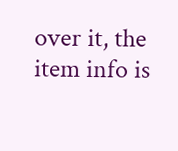over it, the item info is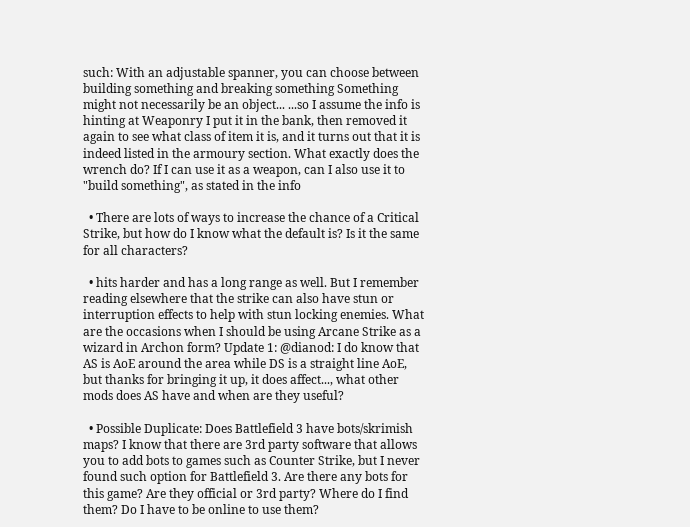such: With an adjustable spanner, you can choose between building something and breaking something Something might not necessarily be an object... ...so I assume the info is hinting at Weaponry I put it in the bank, then removed it again to see what class of item it is, and it turns out that it is indeed listed in the armoury section. What exactly does the wrench do? If I can use it as a weapon, can I also use it to "build something", as stated in the info

  • There are lots of ways to increase the chance of a Critical Strike, but how do I know what the default is? Is it the same for all characters?

  • hits harder and has a long range as well. But I remember reading elsewhere that the strike can also have stun or interruption effects to help with stun locking enemies. What are the occasions when I should be using Arcane Strike as a wizard in Archon form? Update 1: @dianod: I do know that AS is AoE around the area while DS is a straight line AoE, but thanks for bringing it up, it does affect..., what other mods does AS have and when are they useful?

  • Possible Duplicate: Does Battlefield 3 have bots/skrimish maps? I know that there are 3rd party software that allows you to add bots to games such as Counter Strike, but I never found such option for Battlefield 3. Are there any bots for this game? Are they official or 3rd party? Where do I find them? Do I have to be online to use them?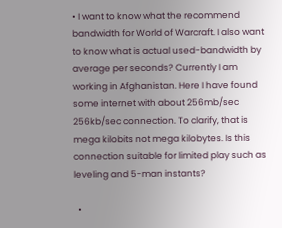• I want to know what the recommend bandwidth for World of Warcraft. I also want to know what is actual used-bandwidth by average per seconds? Currently I am working in Afghanistan. Here I have found some internet with about 256mb/sec 256kb/sec connection. To clarify, that is mega kilobits not mega kilobytes. Is this connection suitable for limited play such as leveling and 5-man instants?

  •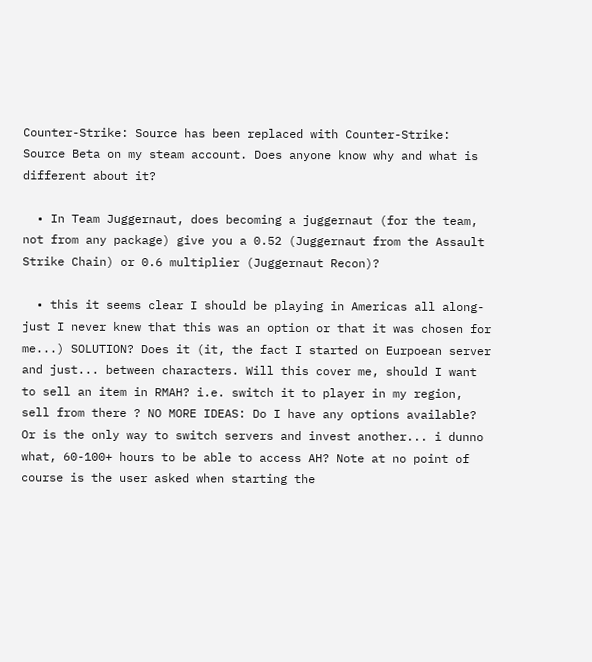Counter-Strike: Source has been replaced with Counter-Strike: Source Beta on my steam account. Does anyone know why and what is different about it?

  • In Team Juggernaut, does becoming a juggernaut (for the team, not from any package) give you a 0.52 (Juggernaut from the Assault Strike Chain) or 0.6 multiplier (Juggernaut Recon)?

  • this it seems clear I should be playing in Americas all along-just I never knew that this was an option or that it was chosen for me...) SOLUTION? Does it (it, the fact I started on Eurpoean server and just... between characters. Will this cover me, should I want to sell an item in RMAH? i.e. switch it to player in my region, sell from there ? NO MORE IDEAS: Do I have any options available? Or is the only way to switch servers and invest another... i dunno what, 60-100+ hours to be able to access AH? Note at no point of course is the user asked when starting the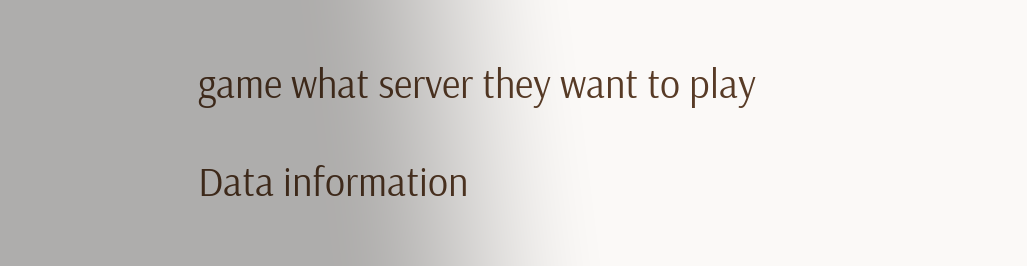game what server they want to play

Data information